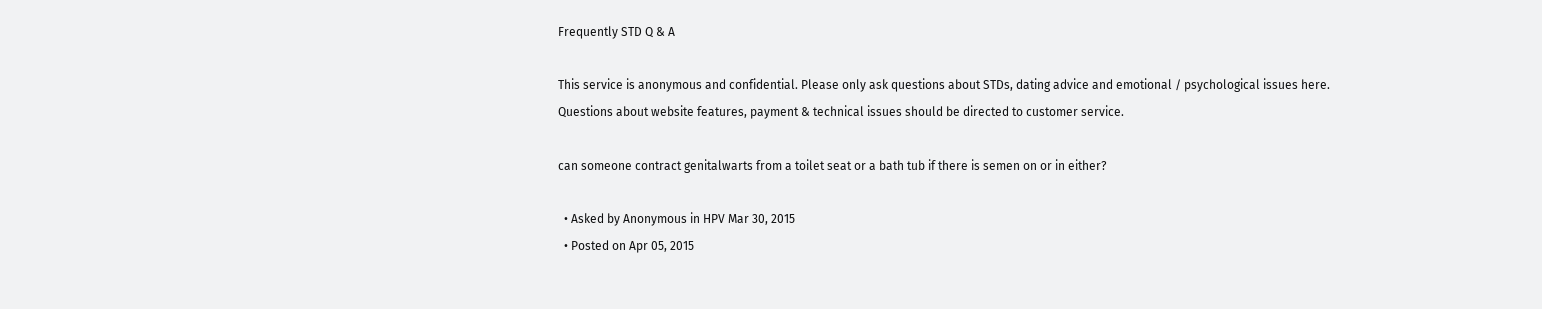Frequently STD Q & A

This service is anonymous and confidential. Please only ask questions about STDs, dating advice and emotional / psychological issues here. Questions about website features, payment & technical issues should be directed to customer service.

can someone contract genitalwarts from a toilet seat or a bath tub if there is semen on or in either?

  • Asked by Anonymous in HPV Mar 30, 2015
  • Posted on Apr 05, 2015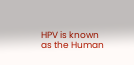HPV is known as the Human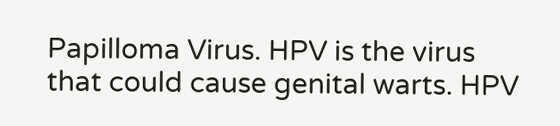Papilloma Virus. HPV is the virus that could cause genital warts. HPV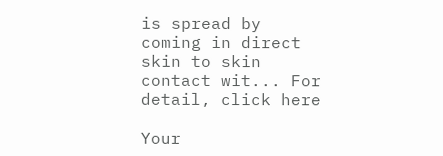is spread by coming in direct skin to skin contact wit... For detail, click here

Your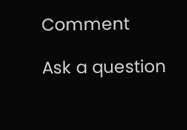Comment

Ask a question